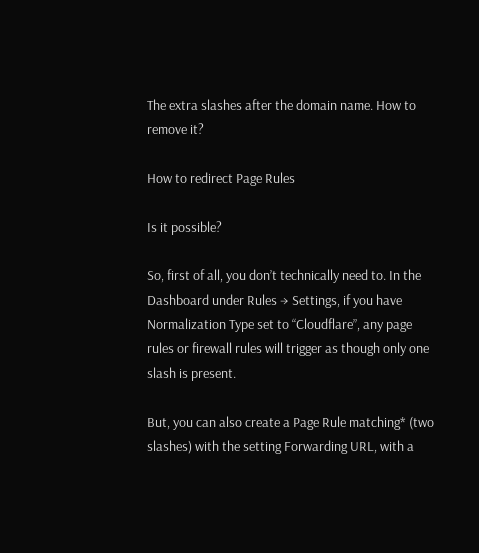The extra slashes after the domain name. How to remove it?

How to redirect Page Rules

Is it possible?

So, first of all, you don’t technically need to. In the Dashboard under Rules → Settings, if you have Normalization Type set to “Cloudflare”, any page rules or firewall rules will trigger as though only one slash is present.

But, you can also create a Page Rule matching* (two slashes) with the setting Forwarding URL, with a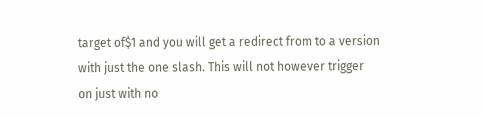target of$1 and you will get a redirect from to a version with just the one slash. This will not however trigger on just with no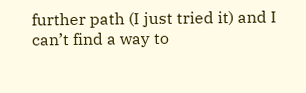further path (I just tried it) and I can’t find a way to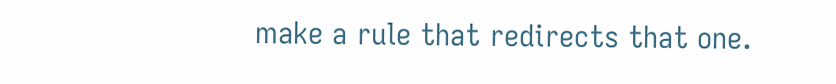make a rule that redirects that one.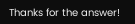Thanks for the answer!